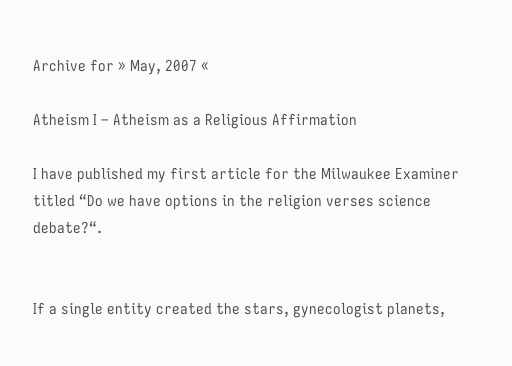Archive for » May, 2007 «

Atheism I – Atheism as a Religious Affirmation

I have published my first article for the Milwaukee Examiner titled “Do we have options in the religion verses science debate?“.


If a single entity created the stars, gynecologist planets,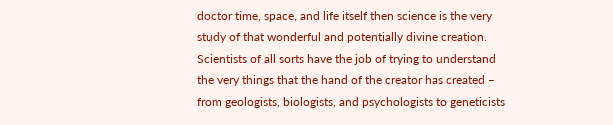doctor time, space, and life itself then science is the very study of that wonderful and potentially divine creation. Scientists of all sorts have the job of trying to understand the very things that the hand of the creator has created – from geologists, biologists, and psychologists to geneticists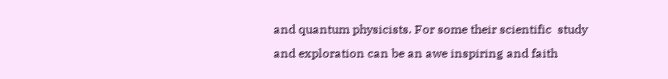and quantum physicists. For some their scientific  study and exploration can be an awe inspiring and faith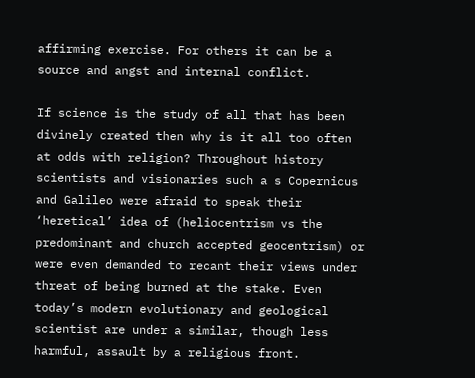affirming exercise. For others it can be a source and angst and internal conflict.

If science is the study of all that has been divinely created then why is it all too often at odds with religion? Throughout history scientists and visionaries such a s Copernicus and Galileo were afraid to speak their ‘heretical’ idea of (heliocentrism vs the predominant and church accepted geocentrism) or were even demanded to recant their views under threat of being burned at the stake. Even today’s modern evolutionary and geological scientist are under a similar, though less harmful, assault by a religious front.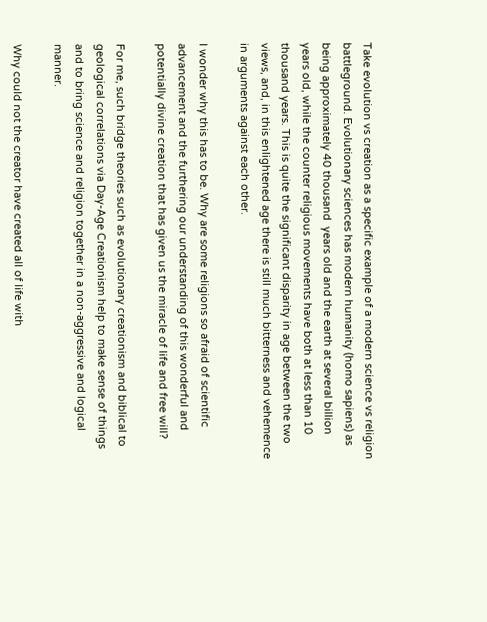Take evolution vs creation as a specific example of a modern science vs religion battleground. Evolutionary sciences has modern humanity (homo sapiens) as being approximately 40 thousand  years old and the earth at several billion years old, while the counter religious movements have both at less than 10 thousand years. This is quite the significant disparity in age between the two views, and, in this enlightened age there is still much bitterness and vehemence in arguments against each other.

I wonder why this has to be. Why are some religions so afraid of scientific advancement and the furthering our understanding of this wonderful and potentially divine creation that has given us the miracle of life and free will?

For me, such bridge theories such as evolutionary creationism and biblical to geological correlations via Day-Age Creationism help to make sense of things and to bring science and religion together in a non-aggressive and logical manner.

Why could not the creator have created all of life with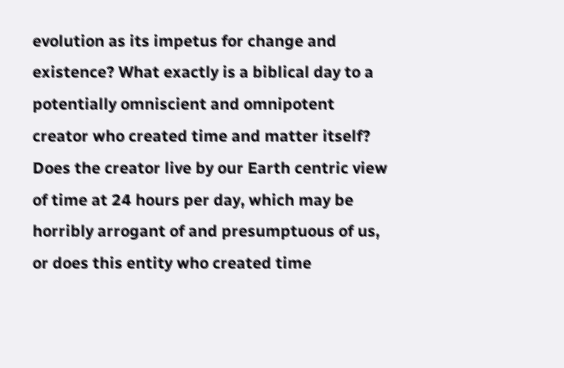evolution as its impetus for change and existence? What exactly is a biblical day to a potentially omniscient and omnipotent creator who created time and matter itself? Does the creator live by our Earth centric view of time at 24 hours per day, which may be horribly arrogant of and presumptuous of us, or does this entity who created time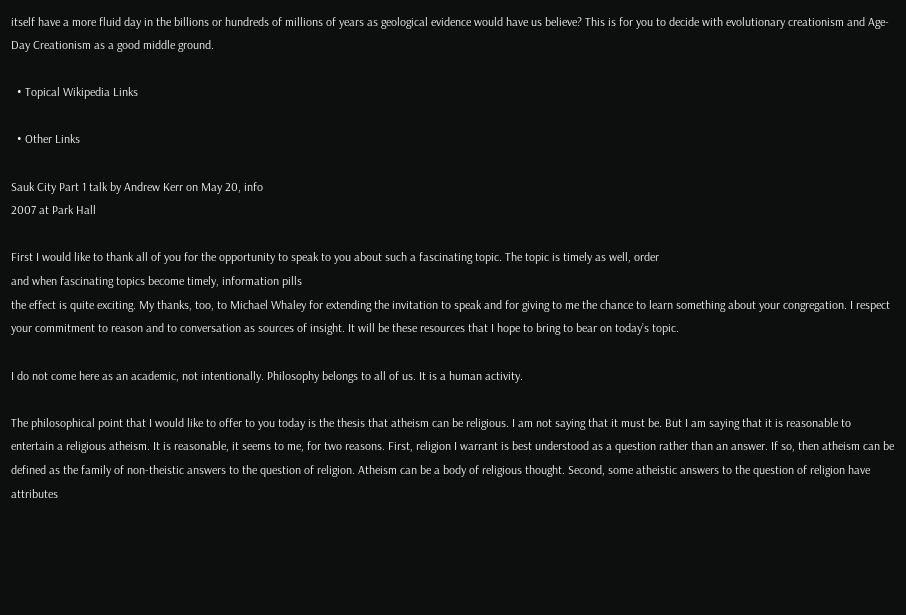itself have a more fluid day in the billions or hundreds of millions of years as geological evidence would have us believe? This is for you to decide with evolutionary creationism and Age-Day Creationism as a good middle ground.

  • Topical Wikipedia Links

  • Other Links

Sauk City Part 1 talk by Andrew Kerr on May 20, info
2007 at Park Hall

First I would like to thank all of you for the opportunity to speak to you about such a fascinating topic. The topic is timely as well, order
and when fascinating topics become timely, information pills
the effect is quite exciting. My thanks, too, to Michael Whaley for extending the invitation to speak and for giving to me the chance to learn something about your congregation. I respect your commitment to reason and to conversation as sources of insight. It will be these resources that I hope to bring to bear on today’s topic.

I do not come here as an academic, not intentionally. Philosophy belongs to all of us. It is a human activity.

The philosophical point that I would like to offer to you today is the thesis that atheism can be religious. I am not saying that it must be. But I am saying that it is reasonable to entertain a religious atheism. It is reasonable, it seems to me, for two reasons. First, religion I warrant is best understood as a question rather than an answer. If so, then atheism can be defined as the family of non-theistic answers to the question of religion. Atheism can be a body of religious thought. Second, some atheistic answers to the question of religion have attributes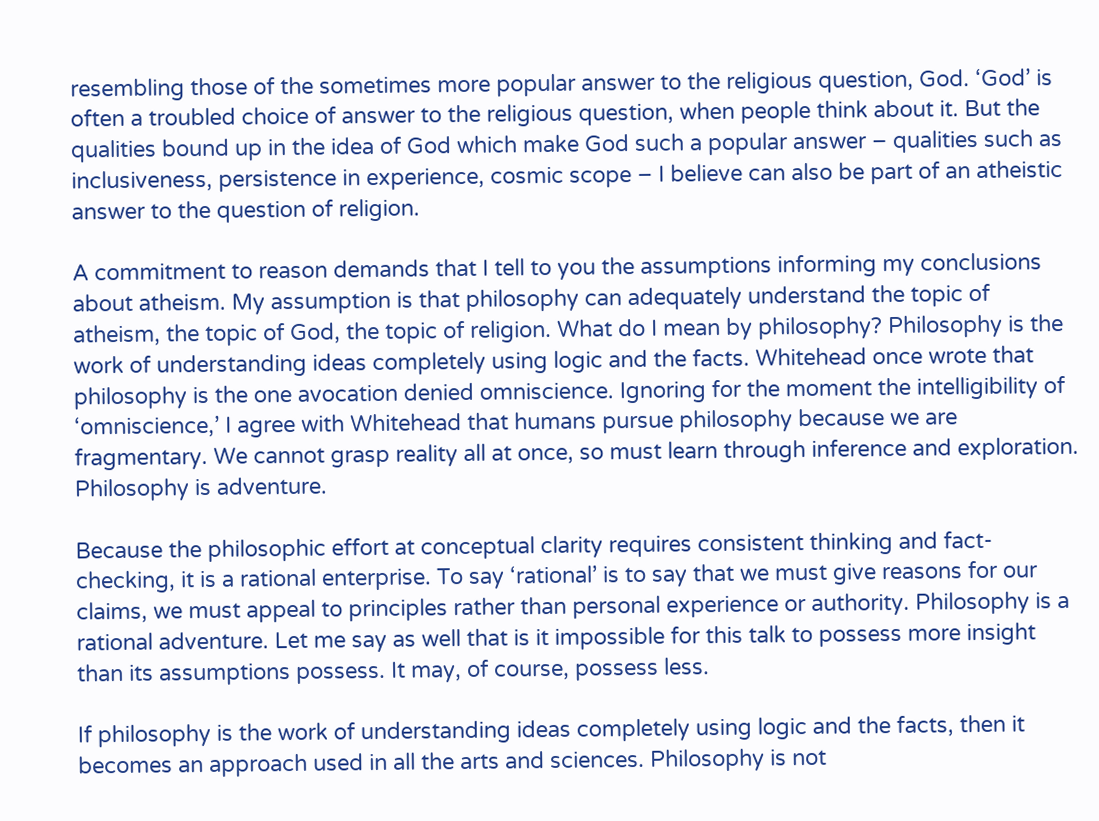resembling those of the sometimes more popular answer to the religious question, God. ‘God’ is often a troubled choice of answer to the religious question, when people think about it. But the qualities bound up in the idea of God which make God such a popular answer – qualities such as inclusiveness, persistence in experience, cosmic scope – I believe can also be part of an atheistic answer to the question of religion.

A commitment to reason demands that I tell to you the assumptions informing my conclusions about atheism. My assumption is that philosophy can adequately understand the topic of atheism, the topic of God, the topic of religion. What do I mean by philosophy? Philosophy is the work of understanding ideas completely using logic and the facts. Whitehead once wrote that philosophy is the one avocation denied omniscience. Ignoring for the moment the intelligibility of ‘omniscience,’ I agree with Whitehead that humans pursue philosophy because we are fragmentary. We cannot grasp reality all at once, so must learn through inference and exploration. Philosophy is adventure.

Because the philosophic effort at conceptual clarity requires consistent thinking and fact-checking, it is a rational enterprise. To say ‘rational’ is to say that we must give reasons for our claims, we must appeal to principles rather than personal experience or authority. Philosophy is a rational adventure. Let me say as well that is it impossible for this talk to possess more insight than its assumptions possess. It may, of course, possess less.

If philosophy is the work of understanding ideas completely using logic and the facts, then it becomes an approach used in all the arts and sciences. Philosophy is not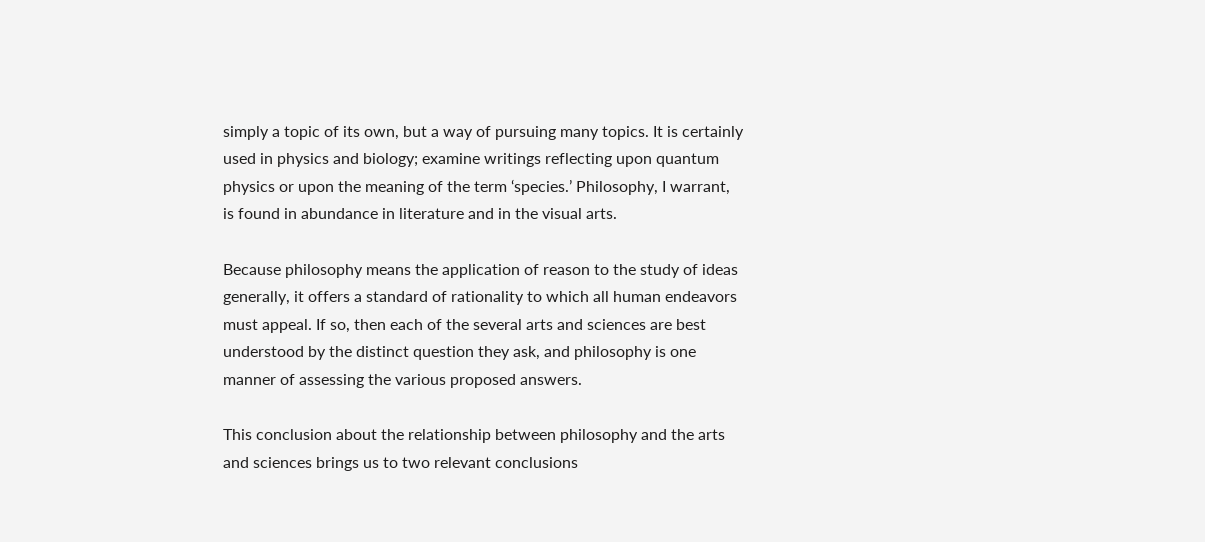simply a topic of its own, but a way of pursuing many topics. It is certainly used in physics and biology; examine writings reflecting upon quantum physics or upon the meaning of the term ‘species.’ Philosophy, I warrant, is found in abundance in literature and in the visual arts.

Because philosophy means the application of reason to the study of ideas generally, it offers a standard of rationality to which all human endeavors must appeal. If so, then each of the several arts and sciences are best understood by the distinct question they ask, and philosophy is one manner of assessing the various proposed answers.

This conclusion about the relationship between philosophy and the arts and sciences brings us to two relevant conclusions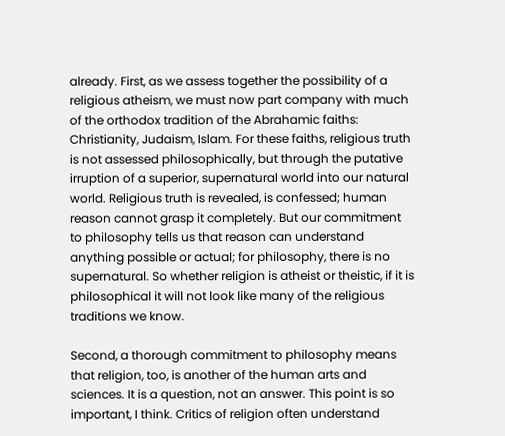already. First, as we assess together the possibility of a religious atheism, we must now part company with much of the orthodox tradition of the Abrahamic faiths: Christianity, Judaism, Islam. For these faiths, religious truth is not assessed philosophically, but through the putative irruption of a superior, supernatural world into our natural world. Religious truth is revealed, is confessed; human reason cannot grasp it completely. But our commitment to philosophy tells us that reason can understand anything possible or actual; for philosophy, there is no supernatural. So whether religion is atheist or theistic, if it is philosophical it will not look like many of the religious traditions we know.

Second, a thorough commitment to philosophy means that religion, too, is another of the human arts and sciences. It is a question, not an answer. This point is so important, I think. Critics of religion often understand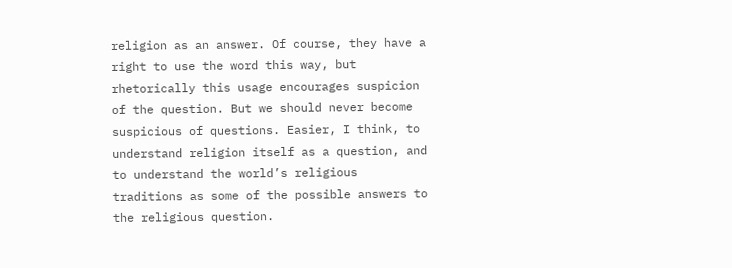religion as an answer. Of course, they have a right to use the word this way, but rhetorically this usage encourages suspicion of the question. But we should never become suspicious of questions. Easier, I think, to understand religion itself as a question, and to understand the world’s religious traditions as some of the possible answers to the religious question.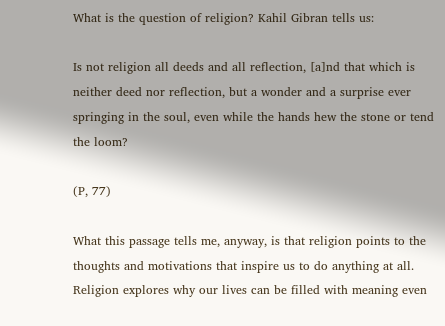What is the question of religion? Kahil Gibran tells us:

Is not religion all deeds and all reflection, [a]nd that which is neither deed nor reflection, but a wonder and a surprise ever springing in the soul, even while the hands hew the stone or tend the loom?

(P, 77)

What this passage tells me, anyway, is that religion points to the thoughts and motivations that inspire us to do anything at all. Religion explores why our lives can be filled with meaning even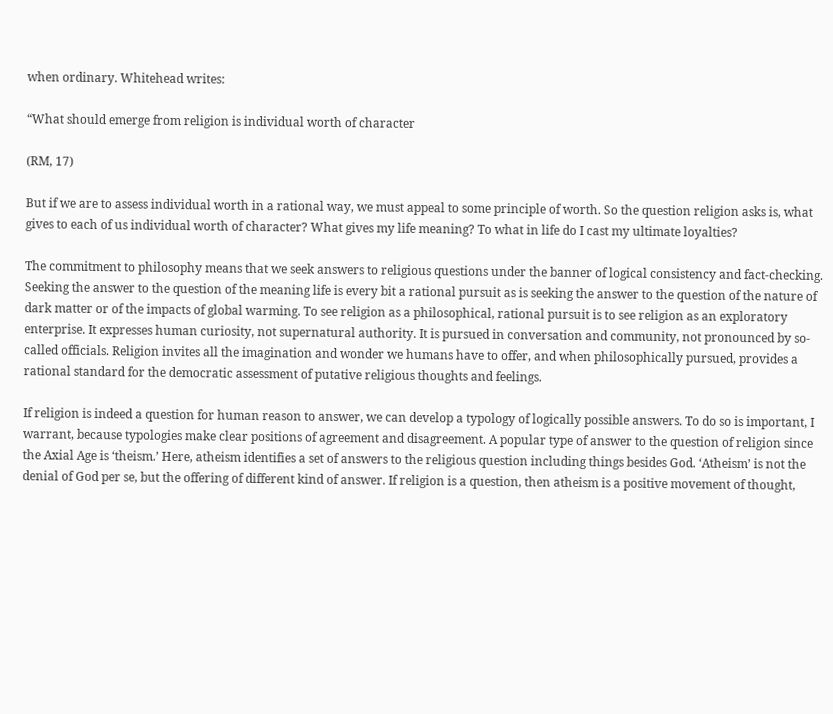when ordinary. Whitehead writes:

“What should emerge from religion is individual worth of character

(RM, 17)

But if we are to assess individual worth in a rational way, we must appeal to some principle of worth. So the question religion asks is, what gives to each of us individual worth of character? What gives my life meaning? To what in life do I cast my ultimate loyalties?

The commitment to philosophy means that we seek answers to religious questions under the banner of logical consistency and fact-checking. Seeking the answer to the question of the meaning life is every bit a rational pursuit as is seeking the answer to the question of the nature of dark matter or of the impacts of global warming. To see religion as a philosophical, rational pursuit is to see religion as an exploratory enterprise. It expresses human curiosity, not supernatural authority. It is pursued in conversation and community, not pronounced by so-called officials. Religion invites all the imagination and wonder we humans have to offer, and when philosophically pursued, provides a rational standard for the democratic assessment of putative religious thoughts and feelings.

If religion is indeed a question for human reason to answer, we can develop a typology of logically possible answers. To do so is important, I warrant, because typologies make clear positions of agreement and disagreement. A popular type of answer to the question of religion since the Axial Age is ‘theism.’ Here, atheism identifies a set of answers to the religious question including things besides God. ‘Atheism’ is not the denial of God per se, but the offering of different kind of answer. If religion is a question, then atheism is a positive movement of thought,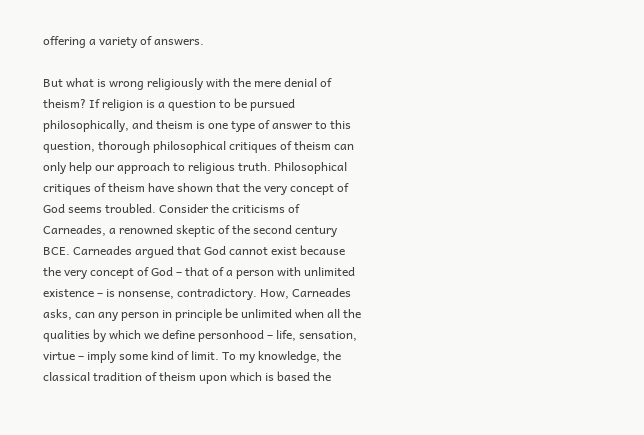offering a variety of answers.

But what is wrong religiously with the mere denial of theism? If religion is a question to be pursued philosophically, and theism is one type of answer to this question, thorough philosophical critiques of theism can only help our approach to religious truth. Philosophical critiques of theism have shown that the very concept of God seems troubled. Consider the criticisms of Carneades, a renowned skeptic of the second century BCE. Carneades argued that God cannot exist because the very concept of God – that of a person with unlimited existence – is nonsense, contradictory. How, Carneades asks, can any person in principle be unlimited when all the qualities by which we define personhood – life, sensation, virtue – imply some kind of limit. To my knowledge, the classical tradition of theism upon which is based the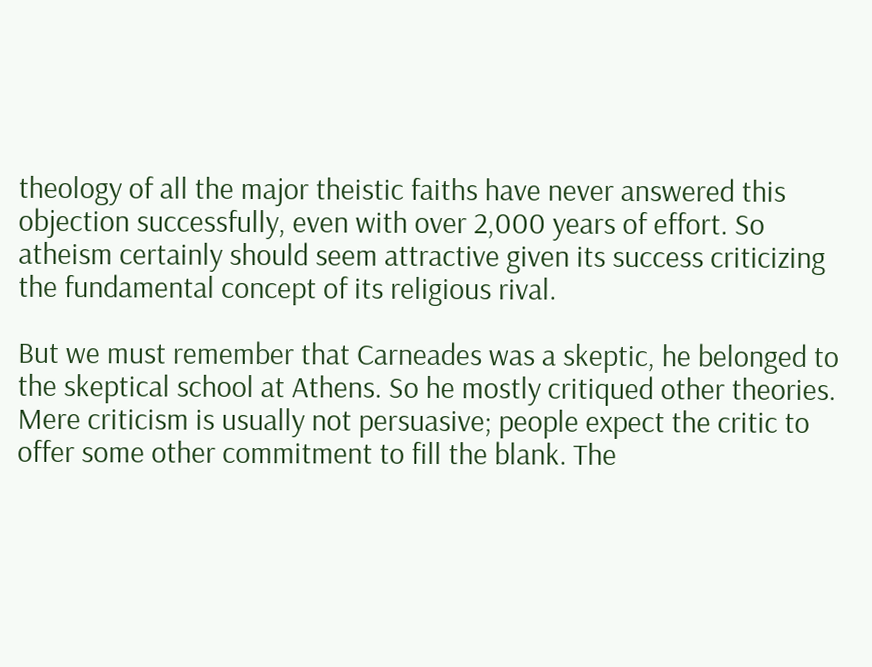theology of all the major theistic faiths have never answered this objection successfully, even with over 2,000 years of effort. So atheism certainly should seem attractive given its success criticizing the fundamental concept of its religious rival.

But we must remember that Carneades was a skeptic, he belonged to the skeptical school at Athens. So he mostly critiqued other theories. Mere criticism is usually not persuasive; people expect the critic to offer some other commitment to fill the blank. The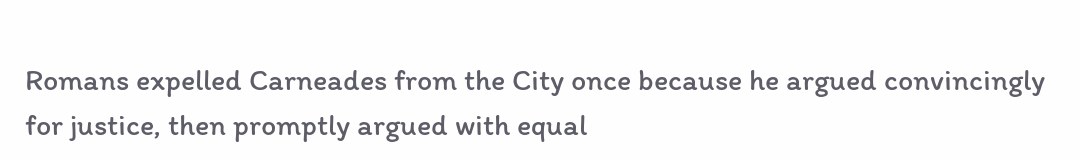Romans expelled Carneades from the City once because he argued convincingly for justice, then promptly argued with equal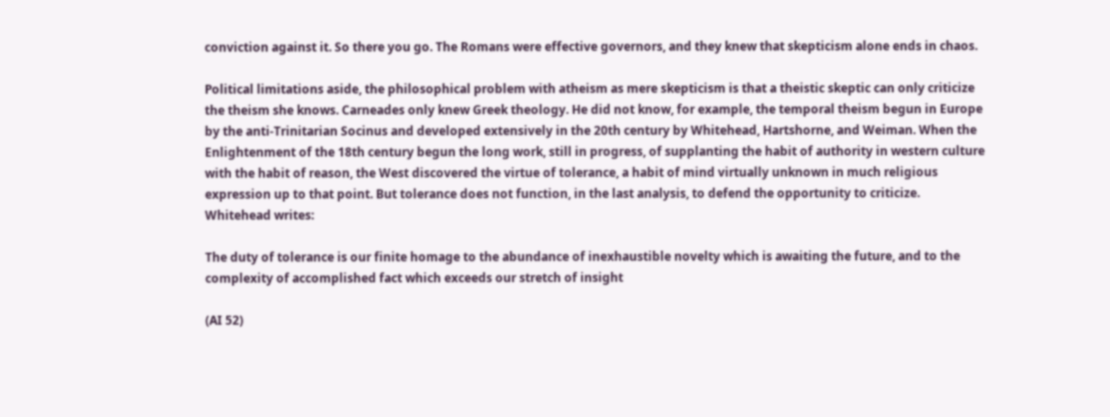conviction against it. So there you go. The Romans were effective governors, and they knew that skepticism alone ends in chaos.

Political limitations aside, the philosophical problem with atheism as mere skepticism is that a theistic skeptic can only criticize the theism she knows. Carneades only knew Greek theology. He did not know, for example, the temporal theism begun in Europe by the anti-Trinitarian Socinus and developed extensively in the 20th century by Whitehead, Hartshorne, and Weiman. When the Enlightenment of the 18th century begun the long work, still in progress, of supplanting the habit of authority in western culture with the habit of reason, the West discovered the virtue of tolerance, a habit of mind virtually unknown in much religious expression up to that point. But tolerance does not function, in the last analysis, to defend the opportunity to criticize. Whitehead writes:

The duty of tolerance is our finite homage to the abundance of inexhaustible novelty which is awaiting the future, and to the complexity of accomplished fact which exceeds our stretch of insight

(AI 52)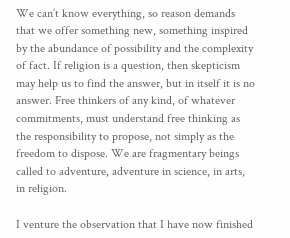We can’t know everything, so reason demands that we offer something new, something inspired by the abundance of possibility and the complexity of fact. If religion is a question, then skepticism may help us to find the answer, but in itself it is no answer. Free thinkers of any kind, of whatever commitments, must understand free thinking as the responsibility to propose, not simply as the freedom to dispose. We are fragmentary beings called to adventure, adventure in science, in arts, in religion.

I venture the observation that I have now finished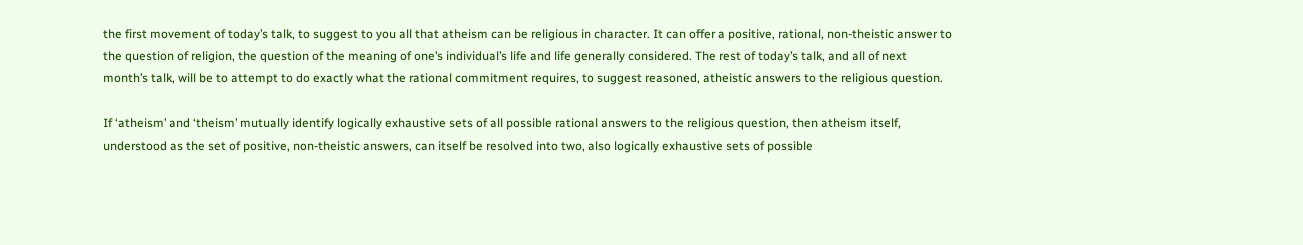the first movement of today’s talk, to suggest to you all that atheism can be religious in character. It can offer a positive, rational, non-theistic answer to the question of religion, the question of the meaning of one’s individual’s life and life generally considered. The rest of today’s talk, and all of next month’s talk, will be to attempt to do exactly what the rational commitment requires, to suggest reasoned, atheistic answers to the religious question.

If ‘atheism’ and ‘theism’ mutually identify logically exhaustive sets of all possible rational answers to the religious question, then atheism itself, understood as the set of positive, non-theistic answers, can itself be resolved into two, also logically exhaustive sets of possible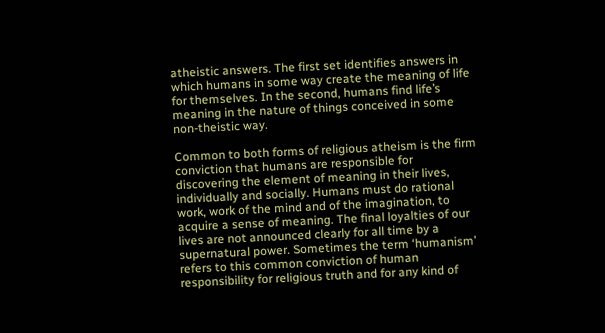atheistic answers. The first set identifies answers in which humans in some way create the meaning of life for themselves. In the second, humans find life’s meaning in the nature of things conceived in some non-theistic way.

Common to both forms of religious atheism is the firm conviction that humans are responsible for discovering the element of meaning in their lives, individually and socially. Humans must do rational work, work of the mind and of the imagination, to acquire a sense of meaning. The final loyalties of our lives are not announced clearly for all time by a supernatural power. Sometimes the term ‘humanism’ refers to this common conviction of human responsibility for religious truth and for any kind of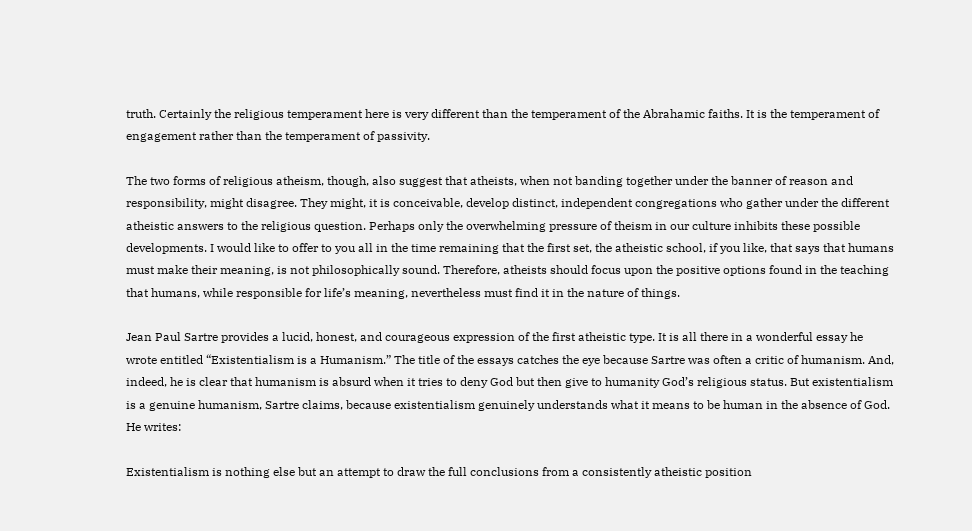truth. Certainly the religious temperament here is very different than the temperament of the Abrahamic faiths. It is the temperament of engagement rather than the temperament of passivity.

The two forms of religious atheism, though, also suggest that atheists, when not banding together under the banner of reason and responsibility, might disagree. They might, it is conceivable, develop distinct, independent congregations who gather under the different atheistic answers to the religious question. Perhaps only the overwhelming pressure of theism in our culture inhibits these possible developments. I would like to offer to you all in the time remaining that the first set, the atheistic school, if you like, that says that humans must make their meaning, is not philosophically sound. Therefore, atheists should focus upon the positive options found in the teaching that humans, while responsible for life’s meaning, nevertheless must find it in the nature of things.

Jean Paul Sartre provides a lucid, honest, and courageous expression of the first atheistic type. It is all there in a wonderful essay he wrote entitled “Existentialism is a Humanism.” The title of the essays catches the eye because Sartre was often a critic of humanism. And, indeed, he is clear that humanism is absurd when it tries to deny God but then give to humanity God’s religious status. But existentialism is a genuine humanism, Sartre claims, because existentialism genuinely understands what it means to be human in the absence of God. He writes:

Existentialism is nothing else but an attempt to draw the full conclusions from a consistently atheistic position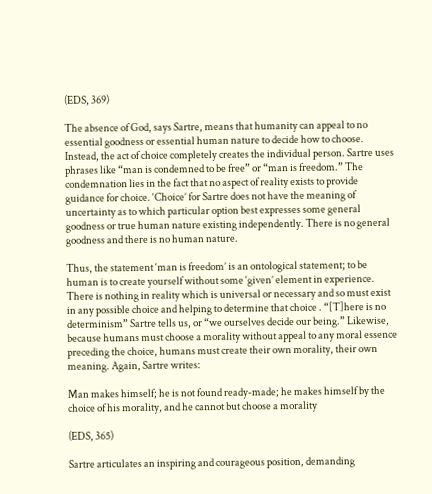(EDS, 369)

The absence of God, says Sartre, means that humanity can appeal to no essential goodness or essential human nature to decide how to choose. Instead, the act of choice completely creates the individual person. Sartre uses phrases like “man is condemned to be free” or “man is freedom.” The condemnation lies in the fact that no aspect of reality exists to provide guidance for choice. ‘Choice’ for Sartre does not have the meaning of uncertainty as to which particular option best expresses some general goodness or true human nature existing independently. There is no general goodness and there is no human nature.

Thus, the statement ‘man is freedom’ is an ontological statement; to be human is to create yourself without some ‘given’ element in experience. There is nothing in reality which is universal or necessary and so must exist in any possible choice and helping to determine that choice . “[T]here is no determinism” Sartre tells us, or “we ourselves decide our being.” Likewise, because humans must choose a morality without appeal to any moral essence preceding the choice, humans must create their own morality, their own meaning. Again, Sartre writes:

Man makes himself; he is not found ready-made; he makes himself by the choice of his morality, and he cannot but choose a morality

(EDS, 365)

Sartre articulates an inspiring and courageous position, demanding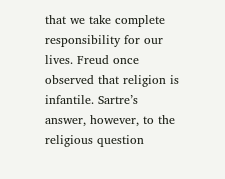that we take complete responsibility for our lives. Freud once observed that religion is infantile. Sartre’s answer, however, to the religious question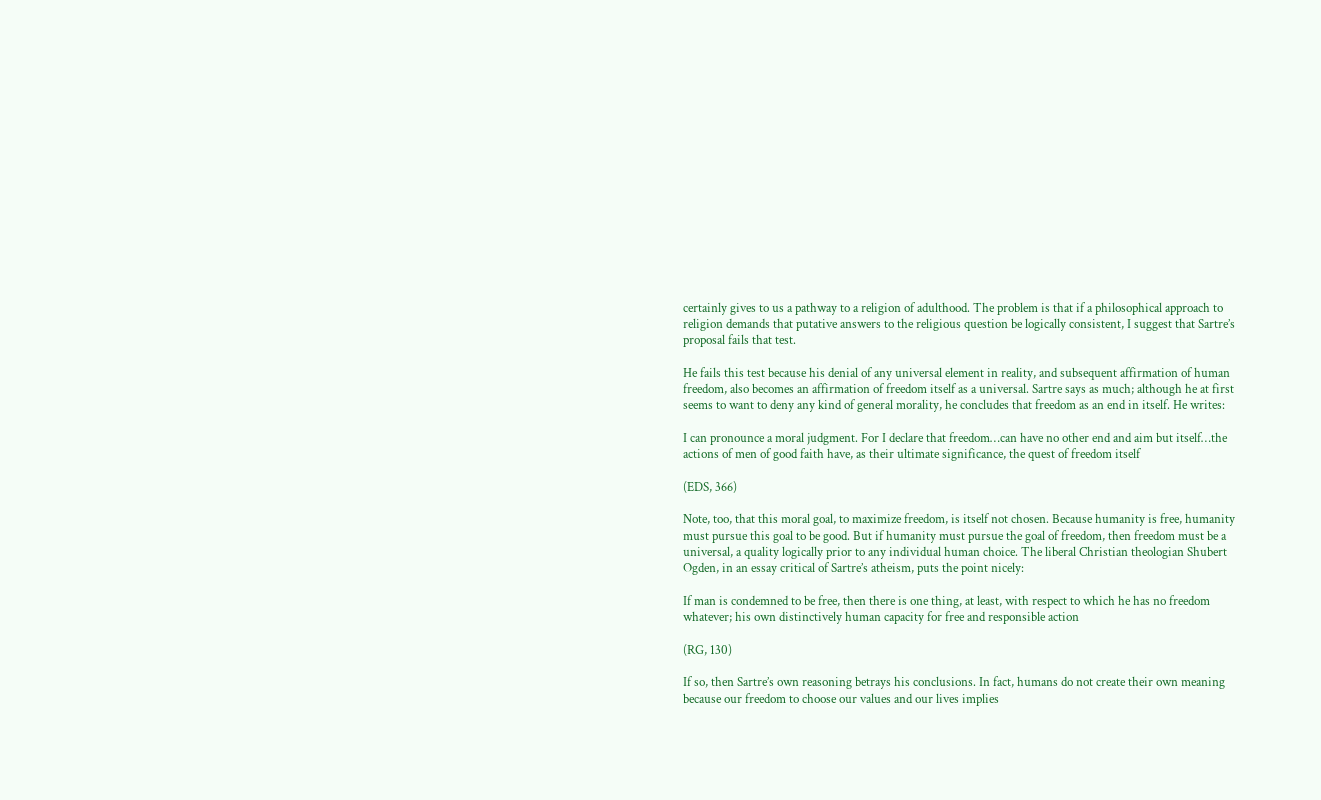certainly gives to us a pathway to a religion of adulthood. The problem is that if a philosophical approach to religion demands that putative answers to the religious question be logically consistent, I suggest that Sartre’s proposal fails that test.

He fails this test because his denial of any universal element in reality, and subsequent affirmation of human freedom, also becomes an affirmation of freedom itself as a universal. Sartre says as much; although he at first seems to want to deny any kind of general morality, he concludes that freedom as an end in itself. He writes:

I can pronounce a moral judgment. For I declare that freedom…can have no other end and aim but itself…the actions of men of good faith have, as their ultimate significance, the quest of freedom itself

(EDS, 366)

Note, too, that this moral goal, to maximize freedom, is itself not chosen. Because humanity is free, humanity must pursue this goal to be good. But if humanity must pursue the goal of freedom, then freedom must be a universal, a quality logically prior to any individual human choice. The liberal Christian theologian Shubert Ogden, in an essay critical of Sartre’s atheism, puts the point nicely:

If man is condemned to be free, then there is one thing, at least, with respect to which he has no freedom whatever; his own distinctively human capacity for free and responsible action

(RG, 130)

If so, then Sartre’s own reasoning betrays his conclusions. In fact, humans do not create their own meaning because our freedom to choose our values and our lives implies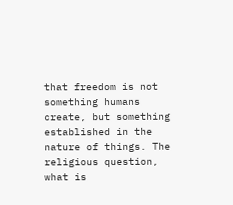that freedom is not something humans create, but something established in the nature of things. The religious question, what is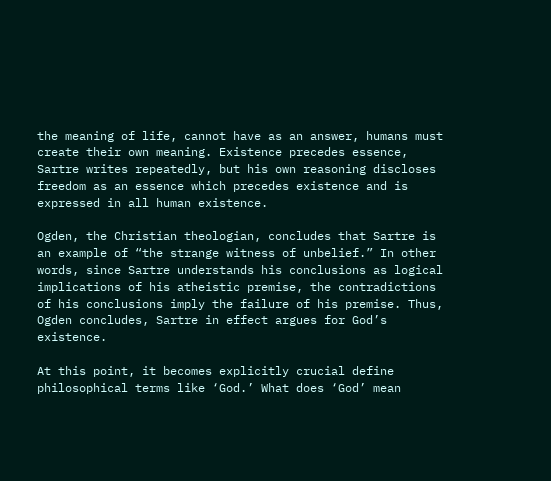the meaning of life, cannot have as an answer, humans must create their own meaning. Existence precedes essence, Sartre writes repeatedly, but his own reasoning discloses freedom as an essence which precedes existence and is expressed in all human existence.

Ogden, the Christian theologian, concludes that Sartre is an example of “the strange witness of unbelief.” In other words, since Sartre understands his conclusions as logical implications of his atheistic premise, the contradictions of his conclusions imply the failure of his premise. Thus, Ogden concludes, Sartre in effect argues for God’s existence.

At this point, it becomes explicitly crucial define philosophical terms like ‘God.’ What does ‘God’ mean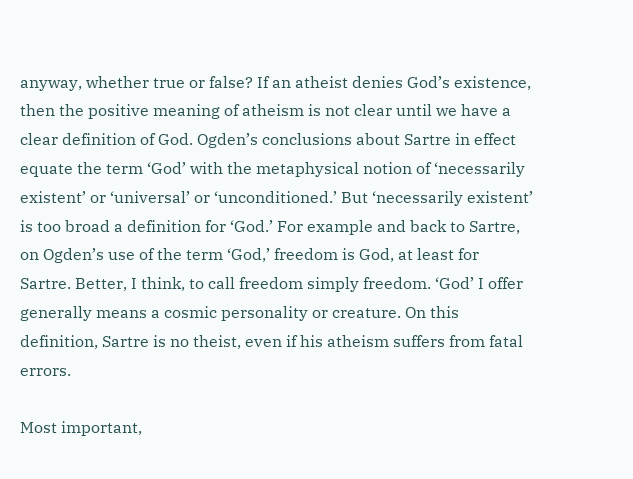anyway, whether true or false? If an atheist denies God’s existence, then the positive meaning of atheism is not clear until we have a clear definition of God. Ogden’s conclusions about Sartre in effect equate the term ‘God’ with the metaphysical notion of ‘necessarily existent’ or ‘universal’ or ‘unconditioned.’ But ‘necessarily existent’ is too broad a definition for ‘God.’ For example and back to Sartre, on Ogden’s use of the term ‘God,’ freedom is God, at least for Sartre. Better, I think, to call freedom simply freedom. ‘God’ I offer generally means a cosmic personality or creature. On this definition, Sartre is no theist, even if his atheism suffers from fatal errors.

Most important,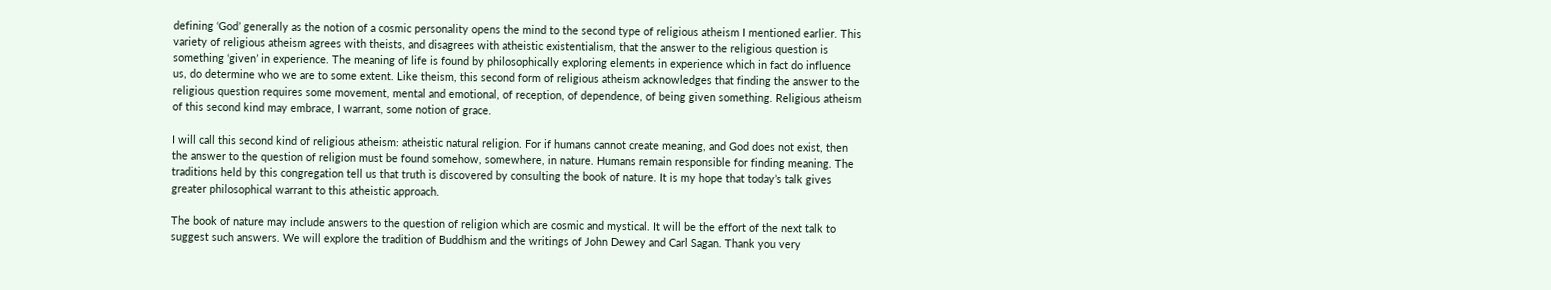defining ‘God’ generally as the notion of a cosmic personality opens the mind to the second type of religious atheism I mentioned earlier. This variety of religious atheism agrees with theists, and disagrees with atheistic existentialism, that the answer to the religious question is something ‘given’ in experience. The meaning of life is found by philosophically exploring elements in experience which in fact do influence us, do determine who we are to some extent. Like theism, this second form of religious atheism acknowledges that finding the answer to the religious question requires some movement, mental and emotional, of reception, of dependence, of being given something. Religious atheism of this second kind may embrace, I warrant, some notion of grace.

I will call this second kind of religious atheism: atheistic natural religion. For if humans cannot create meaning, and God does not exist, then the answer to the question of religion must be found somehow, somewhere, in nature. Humans remain responsible for finding meaning. The traditions held by this congregation tell us that truth is discovered by consulting the book of nature. It is my hope that today’s talk gives greater philosophical warrant to this atheistic approach.

The book of nature may include answers to the question of religion which are cosmic and mystical. It will be the effort of the next talk to suggest such answers. We will explore the tradition of Buddhism and the writings of John Dewey and Carl Sagan. Thank you very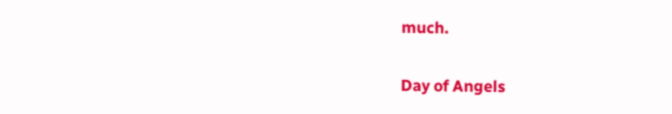much.

Day of Angels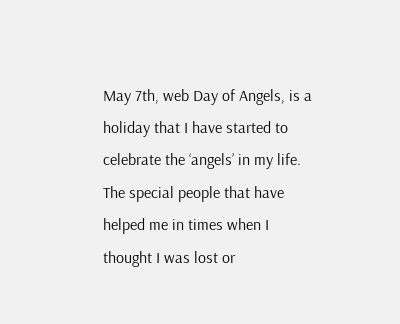May 7th, web Day of Angels, is a holiday that I have started to celebrate the ‘angels’ in my life. The special people that have helped me in times when I thought I was lost or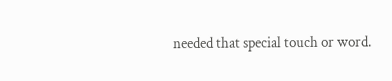needed that special touch or word.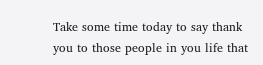Take some time today to say thank you to those people in you life that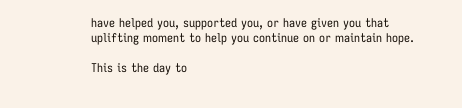have helped you, supported you, or have given you that uplifting moment to help you continue on or maintain hope.

This is the day to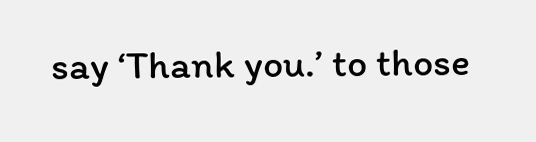say ‘Thank you.’ to those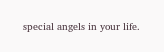special angels in your life.